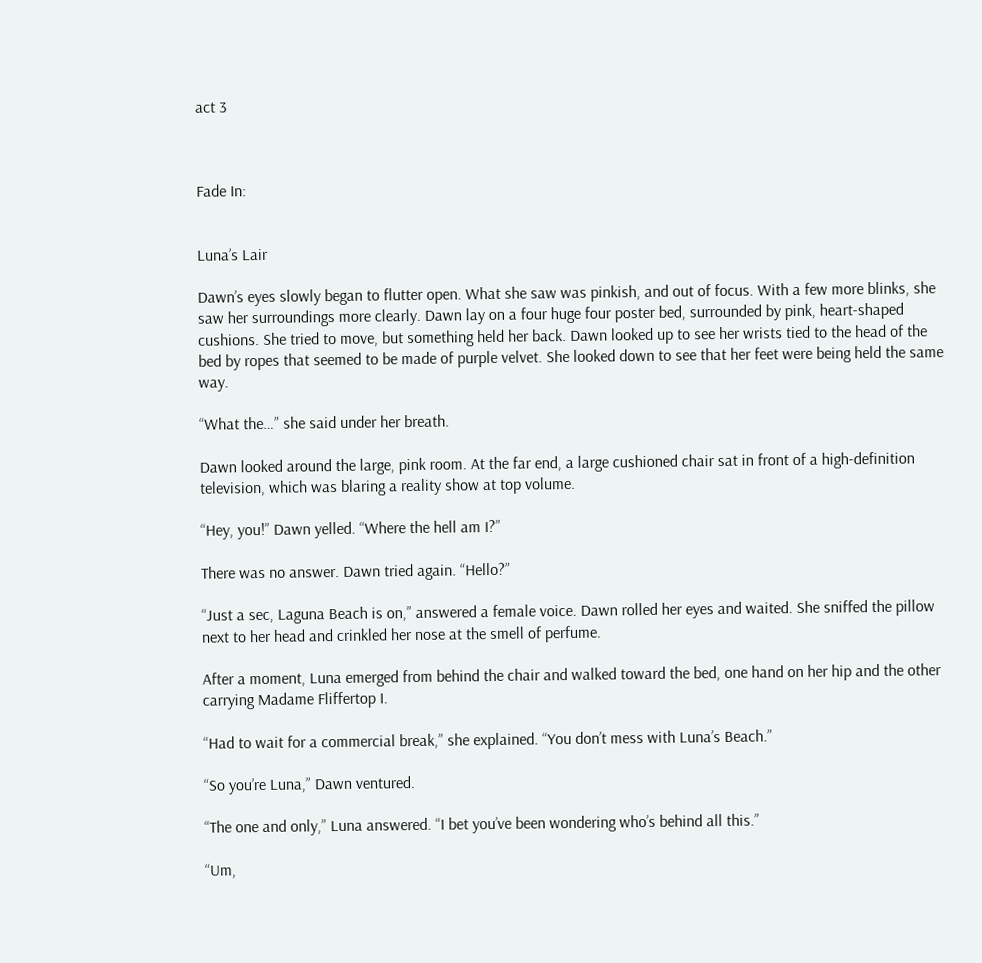act 3



Fade In:


Luna’s Lair

Dawn’s eyes slowly began to flutter open. What she saw was pinkish, and out of focus. With a few more blinks, she saw her surroundings more clearly. Dawn lay on a four huge four poster bed, surrounded by pink, heart-shaped cushions. She tried to move, but something held her back. Dawn looked up to see her wrists tied to the head of the bed by ropes that seemed to be made of purple velvet. She looked down to see that her feet were being held the same way.

“What the…” she said under her breath.

Dawn looked around the large, pink room. At the far end, a large cushioned chair sat in front of a high-definition television, which was blaring a reality show at top volume.

“Hey, you!” Dawn yelled. “Where the hell am I?”

There was no answer. Dawn tried again. “Hello?”

“Just a sec, Laguna Beach is on,” answered a female voice. Dawn rolled her eyes and waited. She sniffed the pillow next to her head and crinkled her nose at the smell of perfume.

After a moment, Luna emerged from behind the chair and walked toward the bed, one hand on her hip and the other carrying Madame Fliffertop I.

“Had to wait for a commercial break,” she explained. “You don’t mess with Luna’s Beach.”

“So you’re Luna,” Dawn ventured.

“The one and only,” Luna answered. “I bet you’ve been wondering who’s behind all this.”

“Um,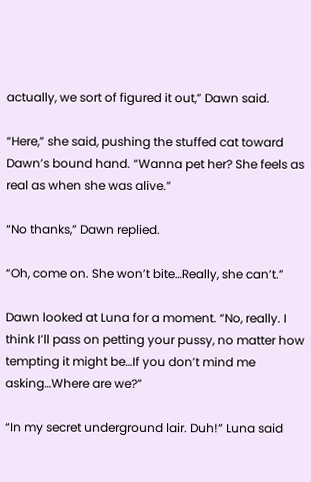actually, we sort of figured it out,” Dawn said.

“Here,” she said, pushing the stuffed cat toward Dawn’s bound hand. “Wanna pet her? She feels as real as when she was alive.”

“No thanks,” Dawn replied.

“Oh, come on. She won’t bite…Really, she can’t.”

Dawn looked at Luna for a moment. “No, really. I think I’ll pass on petting your pussy, no matter how tempting it might be…If you don’t mind me asking…Where are we?”

“In my secret underground lair. Duh!” Luna said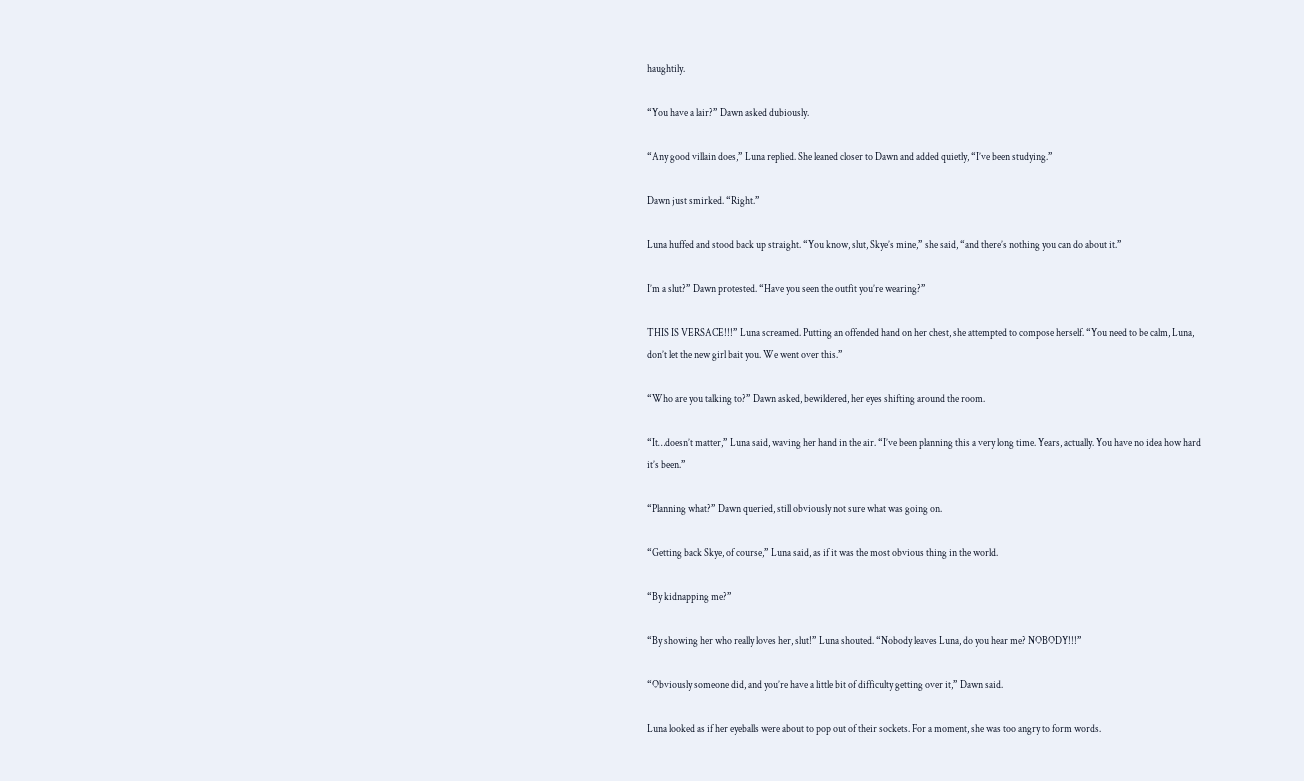haughtily.

“You have a lair?” Dawn asked dubiously.

“Any good villain does,” Luna replied. She leaned closer to Dawn and added quietly, “I’ve been studying.”

Dawn just smirked. “Right.”

Luna huffed and stood back up straight. “You know, slut, Skye’s mine,” she said, “and there’s nothing you can do about it.”

I’m a slut?” Dawn protested. “Have you seen the outfit you’re wearing?”

THIS IS VERSACE!!!” Luna screamed. Putting an offended hand on her chest, she attempted to compose herself. “You need to be calm, Luna, don’t let the new girl bait you. We went over this.”

“Who are you talking to?” Dawn asked, bewildered, her eyes shifting around the room.

“It…doesn’t matter,” Luna said, waving her hand in the air. “I’ve been planning this a very long time. Years, actually. You have no idea how hard it’s been.”

“Planning what?” Dawn queried, still obviously not sure what was going on.

“Getting back Skye, of course,” Luna said, as if it was the most obvious thing in the world.

“By kidnapping me?”

“By showing her who really loves her, slut!” Luna shouted. “Nobody leaves Luna, do you hear me? NOBODY!!!”

“Obviously someone did, and you’re have a little bit of difficulty getting over it,” Dawn said.

Luna looked as if her eyeballs were about to pop out of their sockets. For a moment, she was too angry to form words.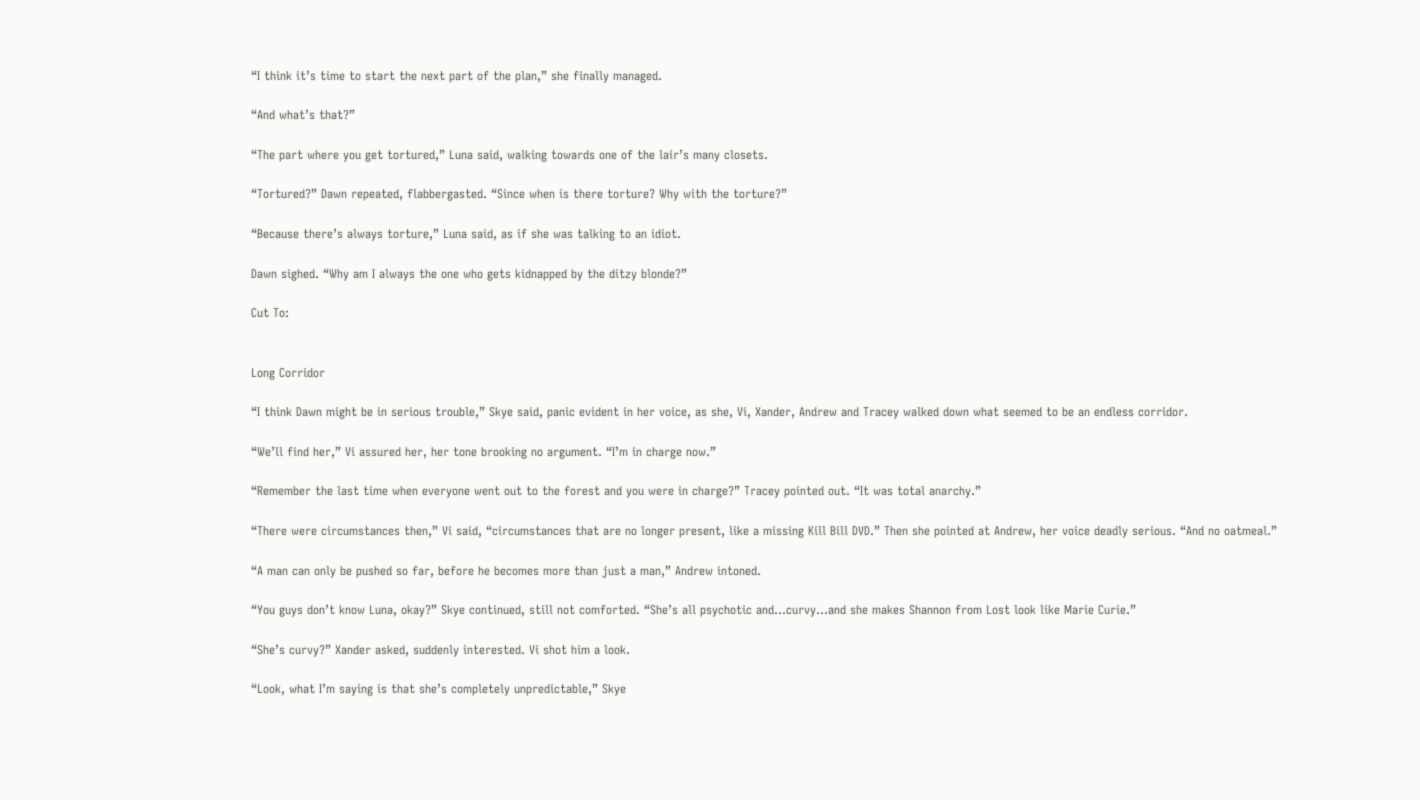“I think it’s time to start the next part of the plan,” she finally managed.

“And what’s that?”

“The part where you get tortured,” Luna said, walking towards one of the lair’s many closets.

“Tortured?” Dawn repeated, flabbergasted. “Since when is there torture? Why with the torture?”

“Because there’s always torture,” Luna said, as if she was talking to an idiot.

Dawn sighed. “Why am I always the one who gets kidnapped by the ditzy blonde?”

Cut To:


Long Corridor

“I think Dawn might be in serious trouble,” Skye said, panic evident in her voice, as she, Vi, Xander, Andrew and Tracey walked down what seemed to be an endless corridor.

“We’ll find her,” Vi assured her, her tone brooking no argument. “I’m in charge now.”

“Remember the last time when everyone went out to the forest and you were in charge?” Tracey pointed out. “It was total anarchy.”

“There were circumstances then,” Vi said, “circumstances that are no longer present, like a missing Kill Bill DVD.” Then she pointed at Andrew, her voice deadly serious. “And no oatmeal.”

“A man can only be pushed so far, before he becomes more than just a man,” Andrew intoned.

“You guys don’t know Luna, okay?” Skye continued, still not comforted. “She’s all psychotic and…curvy…and she makes Shannon from Lost look like Marie Curie.”

“She’s curvy?” Xander asked, suddenly interested. Vi shot him a look.

“Look, what I’m saying is that she’s completely unpredictable,” Skye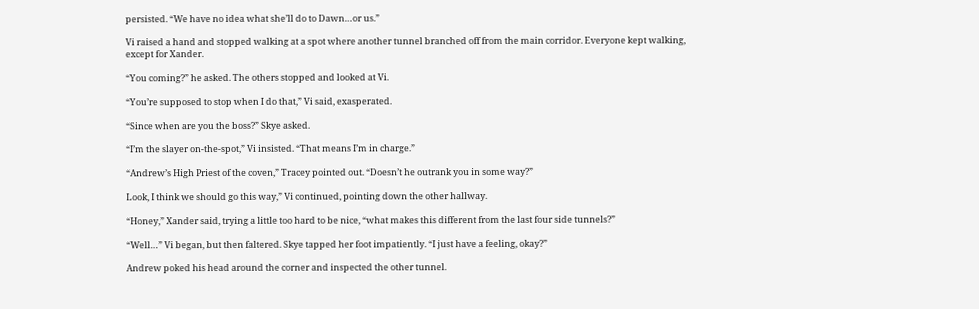persisted. “We have no idea what she’ll do to Dawn…or us.”

Vi raised a hand and stopped walking at a spot where another tunnel branched off from the main corridor. Everyone kept walking, except for Xander.

“You coming?” he asked. The others stopped and looked at Vi.

“You’re supposed to stop when I do that,” Vi said, exasperated.

“Since when are you the boss?” Skye asked.

“I’m the slayer on-the-spot,” Vi insisted. “That means I’m in charge.”

“Andrew’s High Priest of the coven,” Tracey pointed out. “Doesn’t he outrank you in some way?”

Look, I think we should go this way,” Vi continued, pointing down the other hallway.

“Honey,” Xander said, trying a little too hard to be nice, “what makes this different from the last four side tunnels?”

“Well…” Vi began, but then faltered. Skye tapped her foot impatiently. “I just have a feeling, okay?”

Andrew poked his head around the corner and inspected the other tunnel.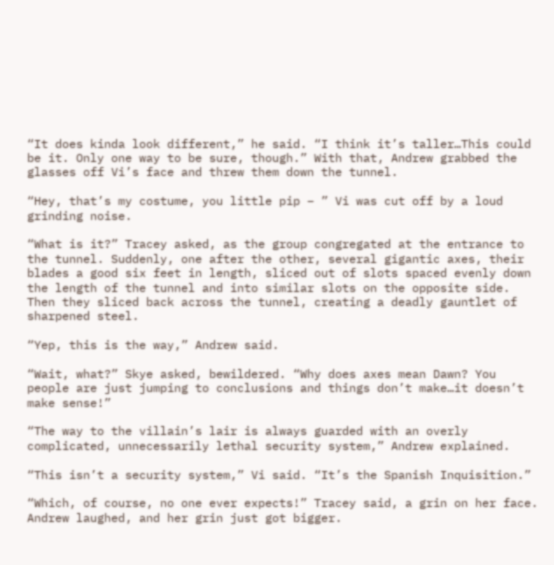“It does kinda look different,” he said. “I think it’s taller…This could be it. Only one way to be sure, though.” With that, Andrew grabbed the glasses off Vi’s face and threw them down the tunnel.

“Hey, that’s my costume, you little pip – ” Vi was cut off by a loud grinding noise.

“What is it?” Tracey asked, as the group congregated at the entrance to the tunnel. Suddenly, one after the other, several gigantic axes, their blades a good six feet in length, sliced out of slots spaced evenly down the length of the tunnel and into similar slots on the opposite side. Then they sliced back across the tunnel, creating a deadly gauntlet of sharpened steel.

“Yep, this is the way,” Andrew said.

“Wait, what?” Skye asked, bewildered. “Why does axes mean Dawn? You people are just jumping to conclusions and things don’t make…it doesn’t make sense!”

“The way to the villain’s lair is always guarded with an overly complicated, unnecessarily lethal security system,” Andrew explained.

“This isn’t a security system,” Vi said. “It’s the Spanish Inquisition.”

“Which, of course, no one ever expects!” Tracey said, a grin on her face. Andrew laughed, and her grin just got bigger.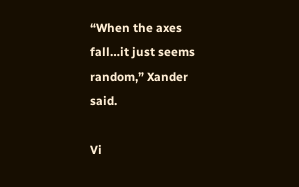“When the axes fall…it just seems random,” Xander said.

Vi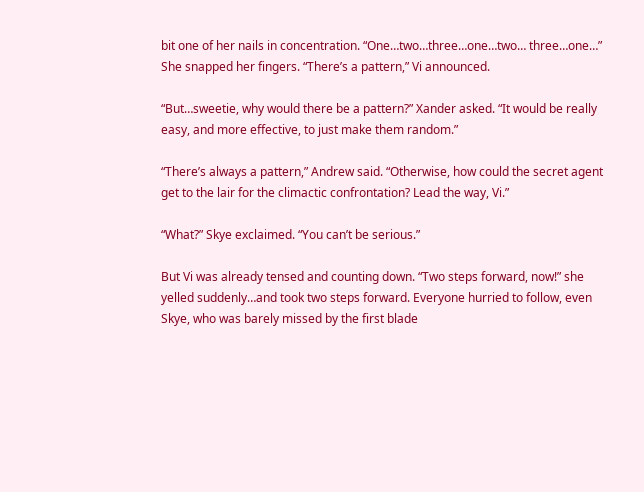bit one of her nails in concentration. “One…two…three…one…two… three…one…” She snapped her fingers. “There’s a pattern,” Vi announced.

“But…sweetie, why would there be a pattern?” Xander asked. “It would be really easy, and more effective, to just make them random.”

“There’s always a pattern,” Andrew said. “Otherwise, how could the secret agent get to the lair for the climactic confrontation? Lead the way, Vi.”

“What?” Skye exclaimed. “You can’t be serious.”

But Vi was already tensed and counting down. “Two steps forward, now!” she yelled suddenly…and took two steps forward. Everyone hurried to follow, even Skye, who was barely missed by the first blade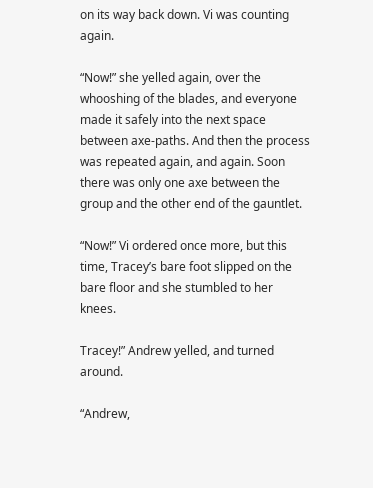on its way back down. Vi was counting again.

“Now!” she yelled again, over the whooshing of the blades, and everyone made it safely into the next space between axe-paths. And then the process was repeated again, and again. Soon there was only one axe between the group and the other end of the gauntlet.

“Now!” Vi ordered once more, but this time, Tracey’s bare foot slipped on the bare floor and she stumbled to her knees.

Tracey!” Andrew yelled, and turned around.

“Andrew,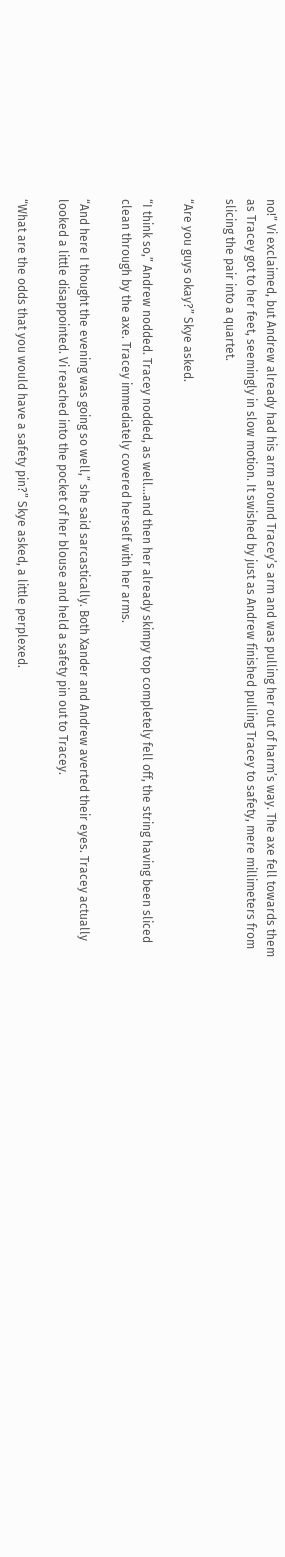no!” Vi exclaimed, but Andrew already had his arm around Tracey’s arm and was pulling her out of harm’s way. The axe fell towards them as Tracey got to her feet, seemingly in slow motion. It swished by just as Andrew finished pulling Tracey to safety, mere millimeters from slicing the pair into a quartet.

“Are you guys okay?” Skye asked.

“I think so,” Andrew nodded. Tracey nodded, as well…and then her already skimpy top completely fell off, the string having been sliced clean through by the axe. Tracey immediately covered herself with her arms.

“And here I thought the evening was going so well,” she said sarcastically. Both Xander and Andrew averted their eyes. Tracey actually looked a little disappointed. Vi reached into the pocket of her blouse and held a safety pin out to Tracey.

“What are the odds that you would have a safety pin?” Skye asked, a little perplexed.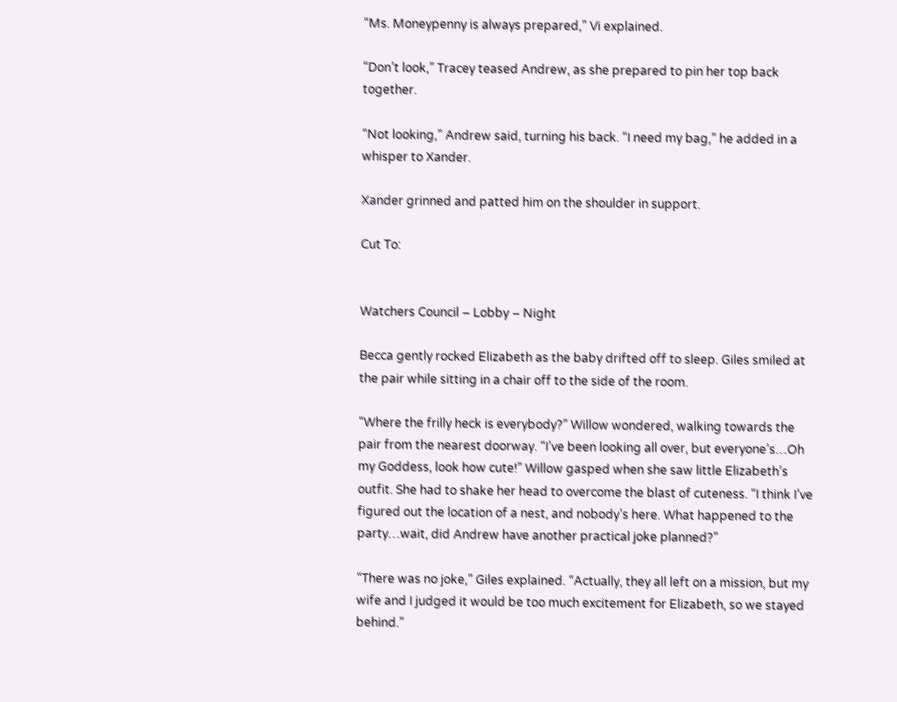“Ms. Moneypenny is always prepared,” Vi explained.

“Don’t look,” Tracey teased Andrew, as she prepared to pin her top back together.

“Not looking,” Andrew said, turning his back. “I need my bag,” he added in a whisper to Xander.

Xander grinned and patted him on the shoulder in support.

Cut To:


Watchers Council – Lobby – Night

Becca gently rocked Elizabeth as the baby drifted off to sleep. Giles smiled at the pair while sitting in a chair off to the side of the room.

“Where the frilly heck is everybody?” Willow wondered, walking towards the pair from the nearest doorway. “I’ve been looking all over, but everyone’s…Oh my Goddess, look how cute!” Willow gasped when she saw little Elizabeth’s outfit. She had to shake her head to overcome the blast of cuteness. “I think I’ve figured out the location of a nest, and nobody’s here. What happened to the party…wait, did Andrew have another practical joke planned?”

“There was no joke,” Giles explained. “Actually, they all left on a mission, but my wife and I judged it would be too much excitement for Elizabeth, so we stayed behind.”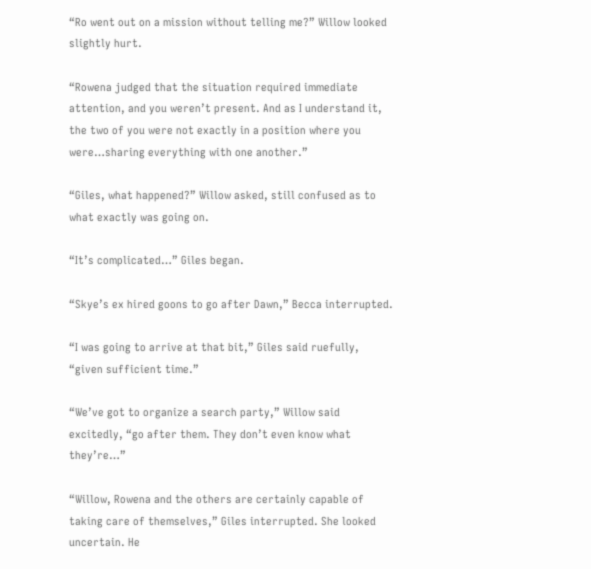“Ro went out on a mission without telling me?” Willow looked slightly hurt.

“Rowena judged that the situation required immediate attention, and you weren’t present. And as I understand it, the two of you were not exactly in a position where you were…sharing everything with one another.”

“Giles, what happened?” Willow asked, still confused as to what exactly was going on.

“It’s complicated…” Giles began.

“Skye’s ex hired goons to go after Dawn,” Becca interrupted.

“I was going to arrive at that bit,” Giles said ruefully, “given sufficient time.”

“We’ve got to organize a search party,” Willow said excitedly, “go after them. They don’t even know what they’re…”

“Willow, Rowena and the others are certainly capable of taking care of themselves,” Giles interrupted. She looked uncertain. He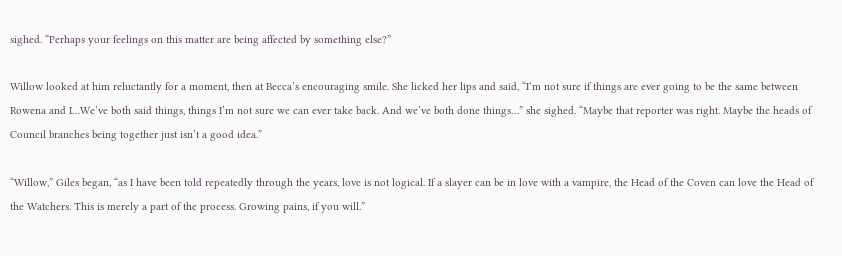sighed. “Perhaps your feelings on this matter are being affected by something else?”

Willow looked at him reluctantly for a moment, then at Becca’s encouraging smile. She licked her lips and said, “I’m not sure if things are ever going to be the same between Rowena and I…We’ve both said things, things I’m not sure we can ever take back. And we’ve both done things…” she sighed. “Maybe that reporter was right. Maybe the heads of Council branches being together just isn’t a good idea.”

“Willow,” Giles began, “as I have been told repeatedly through the years, love is not logical. If a slayer can be in love with a vampire, the Head of the Coven can love the Head of the Watchers. This is merely a part of the process. Growing pains, if you will.”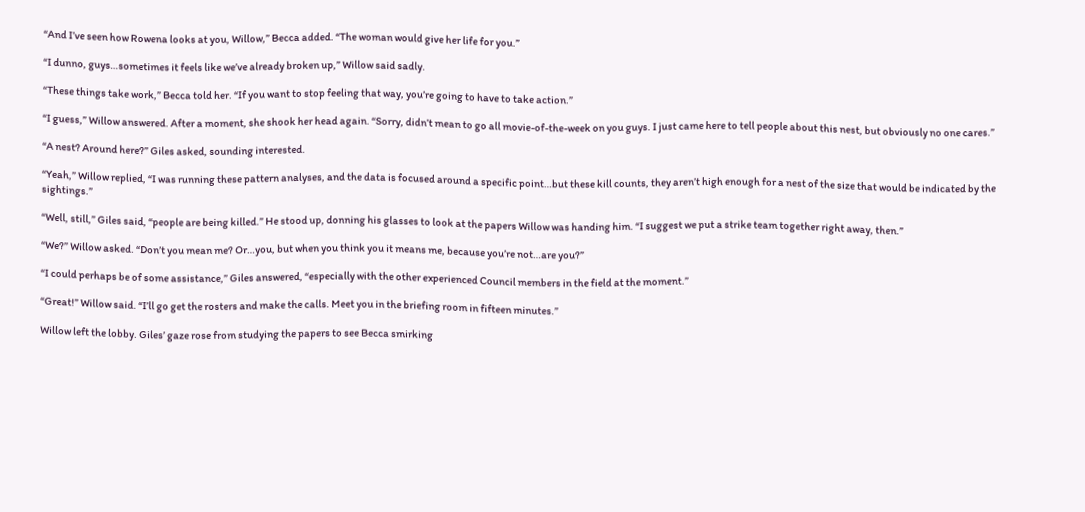“And I’ve seen how Rowena looks at you, Willow,” Becca added. “The woman would give her life for you.”

“I dunno, guys…sometimes it feels like we’ve already broken up,” Willow said sadly.

“These things take work,” Becca told her. “If you want to stop feeling that way, you’re going to have to take action.”

“I guess,” Willow answered. After a moment, she shook her head again. “Sorry, didn’t mean to go all movie-of-the-week on you guys. I just came here to tell people about this nest, but obviously no one cares.”

“A nest? Around here?” Giles asked, sounding interested.

“Yeah,” Willow replied, “I was running these pattern analyses, and the data is focused around a specific point…but these kill counts, they aren’t high enough for a nest of the size that would be indicated by the sightings.”

“Well, still,” Giles said, “people are being killed.” He stood up, donning his glasses to look at the papers Willow was handing him. “I suggest we put a strike team together right away, then.”

“We?” Willow asked. “Don’t you mean me? Or…you, but when you think you it means me, because you’re not…are you?”

“I could perhaps be of some assistance,” Giles answered, “especially with the other experienced Council members in the field at the moment.”

“Great!” Willow said. “I’ll go get the rosters and make the calls. Meet you in the briefing room in fifteen minutes.”

Willow left the lobby. Giles’ gaze rose from studying the papers to see Becca smirking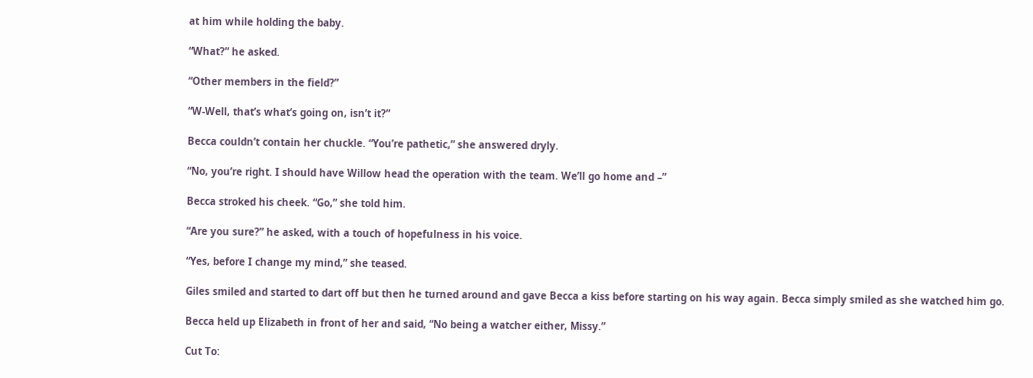at him while holding the baby.

“What?” he asked.

“Other members in the field?”

“W-Well, that’s what’s going on, isn’t it?”

Becca couldn’t contain her chuckle. “You’re pathetic,” she answered dryly.

“No, you’re right. I should have Willow head the operation with the team. We’ll go home and –”

Becca stroked his cheek. “Go,” she told him.

“Are you sure?” he asked, with a touch of hopefulness in his voice.

“Yes, before I change my mind,” she teased.

Giles smiled and started to dart off but then he turned around and gave Becca a kiss before starting on his way again. Becca simply smiled as she watched him go.

Becca held up Elizabeth in front of her and said, “No being a watcher either, Missy.”

Cut To: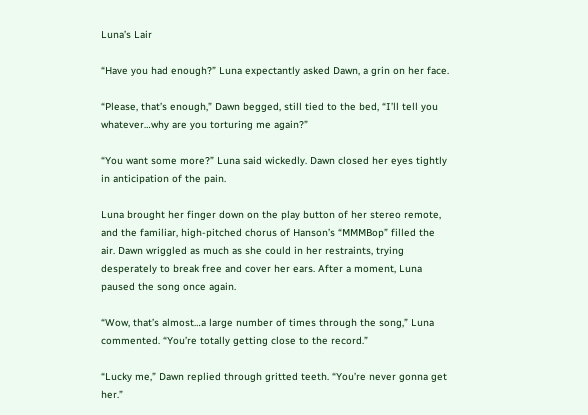Luna’s Lair

“Have you had enough?” Luna expectantly asked Dawn, a grin on her face.

“Please, that’s enough,” Dawn begged, still tied to the bed, “I’ll tell you whatever…why are you torturing me again?”

“You want some more?” Luna said wickedly. Dawn closed her eyes tightly in anticipation of the pain.

Luna brought her finger down on the play button of her stereo remote, and the familiar, high-pitched chorus of Hanson’s “MMMBop” filled the air. Dawn wriggled as much as she could in her restraints, trying desperately to break free and cover her ears. After a moment, Luna paused the song once again.

“Wow, that’s almost…a large number of times through the song,” Luna commented. “You’re totally getting close to the record.”

“Lucky me,” Dawn replied through gritted teeth. “You’re never gonna get her.”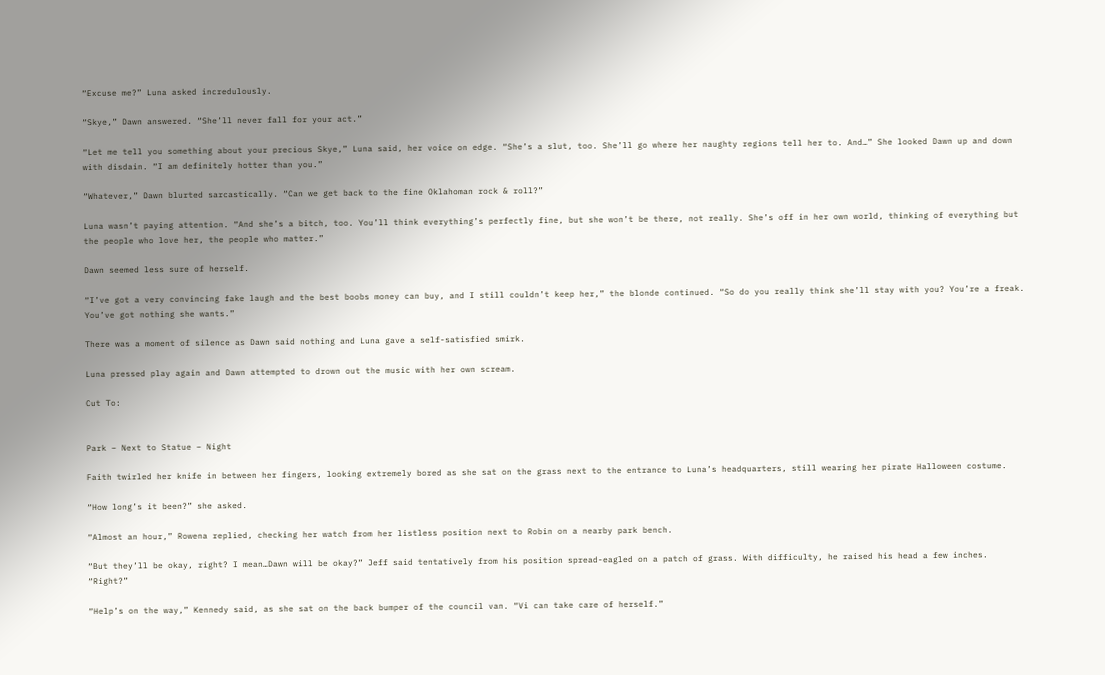“Excuse me?” Luna asked incredulously.

“Skye,” Dawn answered. “She’ll never fall for your act.”

“Let me tell you something about your precious Skye,” Luna said, her voice on edge. “She’s a slut, too. She’ll go where her naughty regions tell her to. And…” She looked Dawn up and down with disdain. “I am definitely hotter than you.”

“Whatever,” Dawn blurted sarcastically. “Can we get back to the fine Oklahoman rock & roll?”

Luna wasn’t paying attention. “And she’s a bitch, too. You’ll think everything’s perfectly fine, but she won’t be there, not really. She’s off in her own world, thinking of everything but the people who love her, the people who matter.”

Dawn seemed less sure of herself.

“I’ve got a very convincing fake laugh and the best boobs money can buy, and I still couldn’t keep her,” the blonde continued. “So do you really think she’ll stay with you? You’re a freak. You’ve got nothing she wants.”

There was a moment of silence as Dawn said nothing and Luna gave a self-satisfied smirk.

Luna pressed play again and Dawn attempted to drown out the music with her own scream.

Cut To:


Park – Next to Statue – Night

Faith twirled her knife in between her fingers, looking extremely bored as she sat on the grass next to the entrance to Luna’s headquarters, still wearing her pirate Halloween costume.

“How long’s it been?” she asked.

“Almost an hour,” Rowena replied, checking her watch from her listless position next to Robin on a nearby park bench.

“But they’ll be okay, right? I mean…Dawn will be okay?” Jeff said tentatively from his position spread-eagled on a patch of grass. With difficulty, he raised his head a few inches. “Right?”

“Help’s on the way,” Kennedy said, as she sat on the back bumper of the council van. “Vi can take care of herself.”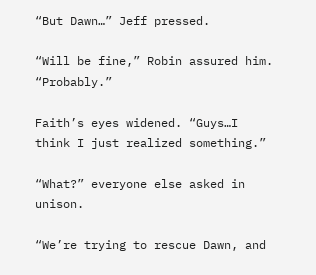“But Dawn…” Jeff pressed.

“Will be fine,” Robin assured him. “Probably.”

Faith’s eyes widened. “Guys…I think I just realized something.”

“What?” everyone else asked in unison.

“We’re trying to rescue Dawn, and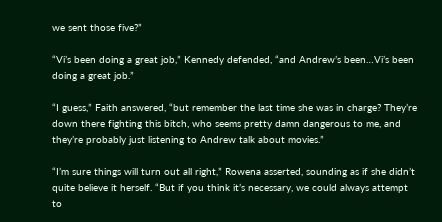we sent those five?”

“Vi’s been doing a great job,” Kennedy defended, “and Andrew’s been…Vi’s been doing a great job.”

“I guess,” Faith answered, “but remember the last time she was in charge? They’re down there fighting this bitch, who seems pretty damn dangerous to me, and they’re probably just listening to Andrew talk about movies.”

“I’m sure things will turn out all right,” Rowena asserted, sounding as if she didn’t quite believe it herself. “But if you think it’s necessary, we could always attempt to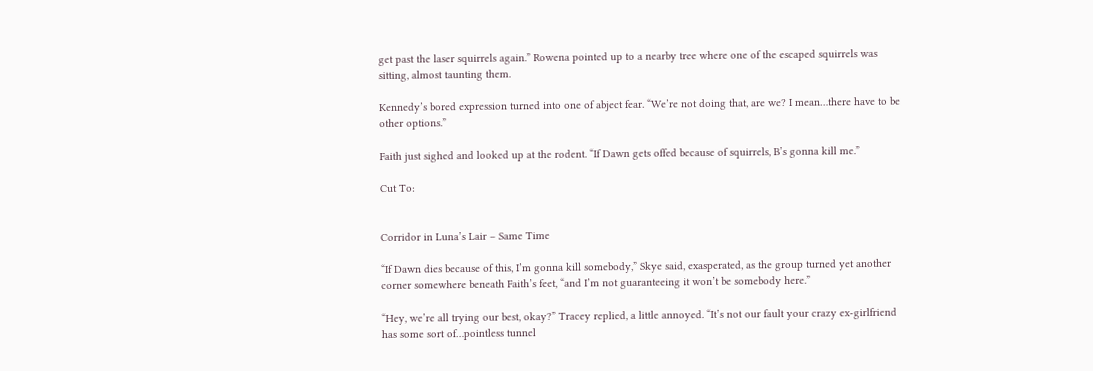get past the laser squirrels again.” Rowena pointed up to a nearby tree where one of the escaped squirrels was sitting, almost taunting them.

Kennedy’s bored expression turned into one of abject fear. “We’re not doing that, are we? I mean…there have to be other options.”

Faith just sighed and looked up at the rodent. “If Dawn gets offed because of squirrels, B’s gonna kill me.”

Cut To:


Corridor in Luna’s Lair – Same Time

“If Dawn dies because of this, I’m gonna kill somebody,” Skye said, exasperated, as the group turned yet another corner somewhere beneath Faith’s feet, “and I’m not guaranteeing it won’t be somebody here.”

“Hey, we’re all trying our best, okay?” Tracey replied, a little annoyed. “It’s not our fault your crazy ex-girlfriend has some sort of…pointless tunnel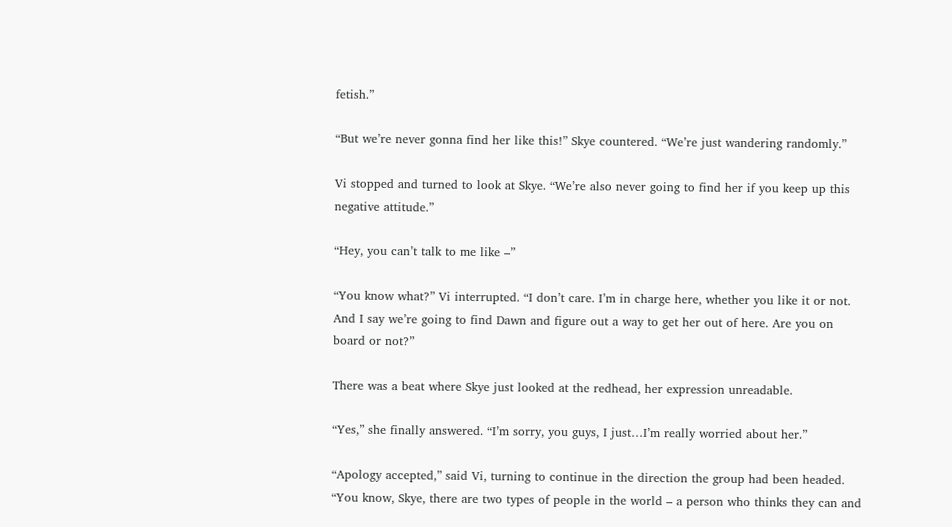fetish.”

“But we’re never gonna find her like this!” Skye countered. “We’re just wandering randomly.”

Vi stopped and turned to look at Skye. “We’re also never going to find her if you keep up this negative attitude.”

“Hey, you can’t talk to me like –”

“You know what?” Vi interrupted. “I don’t care. I’m in charge here, whether you like it or not. And I say we’re going to find Dawn and figure out a way to get her out of here. Are you on board or not?”

There was a beat where Skye just looked at the redhead, her expression unreadable.

“Yes,” she finally answered. “I’m sorry, you guys, I just…I’m really worried about her.”

“Apology accepted,” said Vi, turning to continue in the direction the group had been headed. “You know, Skye, there are two types of people in the world – a person who thinks they can and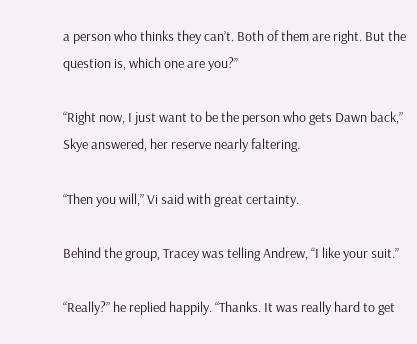a person who thinks they can’t. Both of them are right. But the question is, which one are you?”

“Right now, I just want to be the person who gets Dawn back,” Skye answered, her reserve nearly faltering.

“Then you will,” Vi said with great certainty.

Behind the group, Tracey was telling Andrew, “I like your suit.”

“Really?” he replied happily. “Thanks. It was really hard to get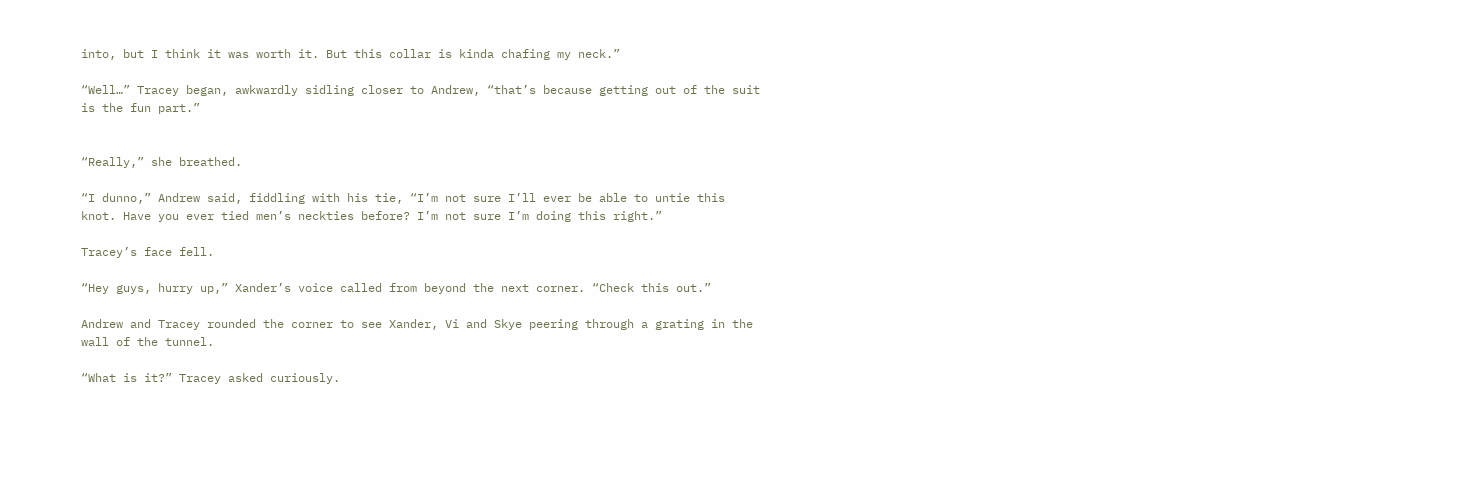into, but I think it was worth it. But this collar is kinda chafing my neck.”

“Well…” Tracey began, awkwardly sidling closer to Andrew, “that’s because getting out of the suit is the fun part.”


“Really,” she breathed.

“I dunno,” Andrew said, fiddling with his tie, “I’m not sure I’ll ever be able to untie this knot. Have you ever tied men’s neckties before? I’m not sure I’m doing this right.”

Tracey’s face fell.

“Hey guys, hurry up,” Xander’s voice called from beyond the next corner. “Check this out.”

Andrew and Tracey rounded the corner to see Xander, Vi and Skye peering through a grating in the wall of the tunnel.

“What is it?” Tracey asked curiously.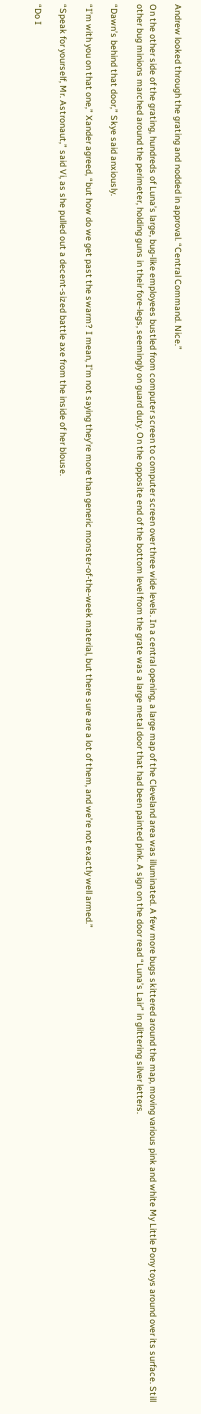Andrew looked through the grating and nodded in approval. “Central Command. Nice.”

On the other side of the grating, hundreds of Luna’s large, bug-like employees bustled from computer screen to computer screen over three wide levels. In a central opening, a large map of the Cleveland area was illuminated. A few more bugs skittered around the map, moving various pink and white My Little Pony toys around over its surface. Still other bug minions marched around the perimeter, holding guns in their fore-legs, seemingly on guard duty. On the opposite end of the bottom level from the grate was a large metal door that had been painted pink. A sign on the door read “Luna’s Lair” in glittering silver letters.

“Dawn’s behind that door,” Skye said anxiously.

“I’m with you on that one,” Xander agreed, “but how do we get past the swarm? I mean, I’m not saying they’re more than generic monster-of-the-week material, but there sure are a lot of them, and we’re not exactly well armed.”

“Speak for yourself, Mr. Astronaut,” said Vi, as she pulled out a decent-sized battle axe from the inside of her blouse.

“Do I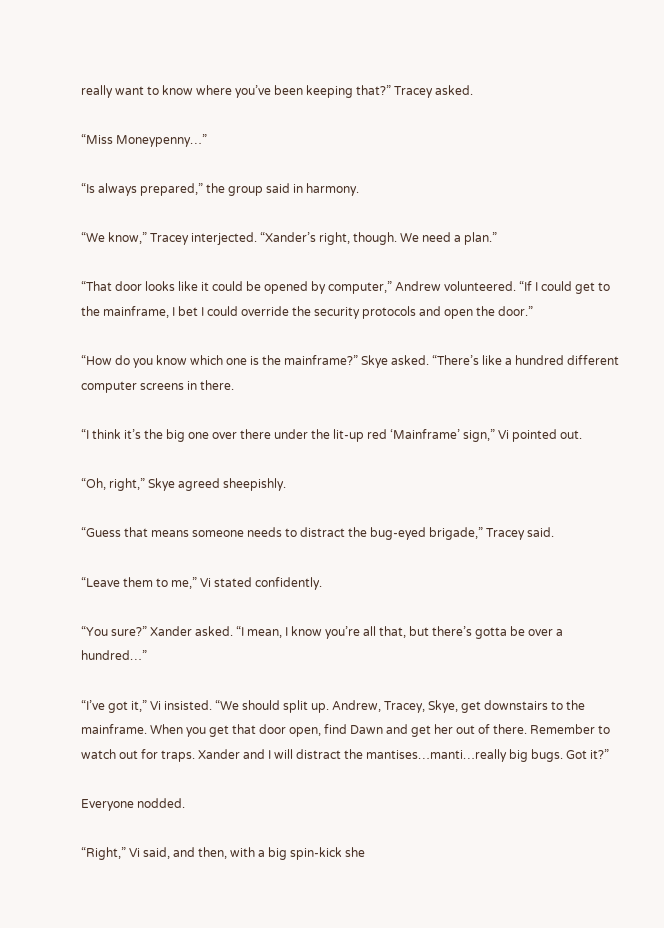really want to know where you’ve been keeping that?” Tracey asked.

“Miss Moneypenny…”

“Is always prepared,” the group said in harmony.

“We know,” Tracey interjected. “Xander’s right, though. We need a plan.”

“That door looks like it could be opened by computer,” Andrew volunteered. “If I could get to the mainframe, I bet I could override the security protocols and open the door.”

“How do you know which one is the mainframe?” Skye asked. “There’s like a hundred different computer screens in there.

“I think it’s the big one over there under the lit-up red ‘Mainframe’ sign,” Vi pointed out.

“Oh, right,” Skye agreed sheepishly.

“Guess that means someone needs to distract the bug-eyed brigade,” Tracey said.

“Leave them to me,” Vi stated confidently.

“You sure?” Xander asked. “I mean, I know you’re all that, but there’s gotta be over a hundred…”

“I’ve got it,” Vi insisted. “We should split up. Andrew, Tracey, Skye, get downstairs to the mainframe. When you get that door open, find Dawn and get her out of there. Remember to watch out for traps. Xander and I will distract the mantises…manti…really big bugs. Got it?”

Everyone nodded.

“Right,” Vi said, and then, with a big spin-kick she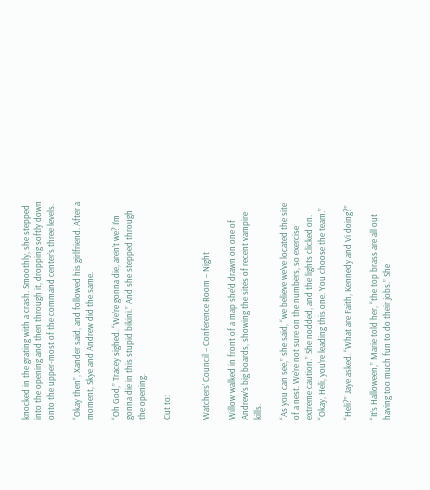knocked in the grating with a crash. Smoothly, she stepped into the opening and then through it, dropping softly down onto the upper-most of the command center’s three levels.

“Okay then”, Xander said, and followed his girlfriend. After a moment, Skye and Andrew did the same.

“Oh God,” Tracey sighed. “We’re gonna die, aren’t we? I’m gonna die in this stupid bikini.” And she stepped through the opening.

Cut to:


Watchers’ Council – Conference Room – Night

Willow walked in front of a map she’d drawn on one of Andrew’s big boards, showing the sites of recent vampire kills.

“As you can see,” she said, “we believe we’ve located the site of a nest. We’re not sure on the numbers, so exercise extreme caution.” She nodded, and the lights clicked on. “Okay, Heli, you’re leading this one. You choose the team.”

“Heli?” Jaye asked. “What are Faith, Kennedy and Vi doing?”

“It’s Halloween,” Marie told her, “the top brass are all out having too much fun to do their jobs.” She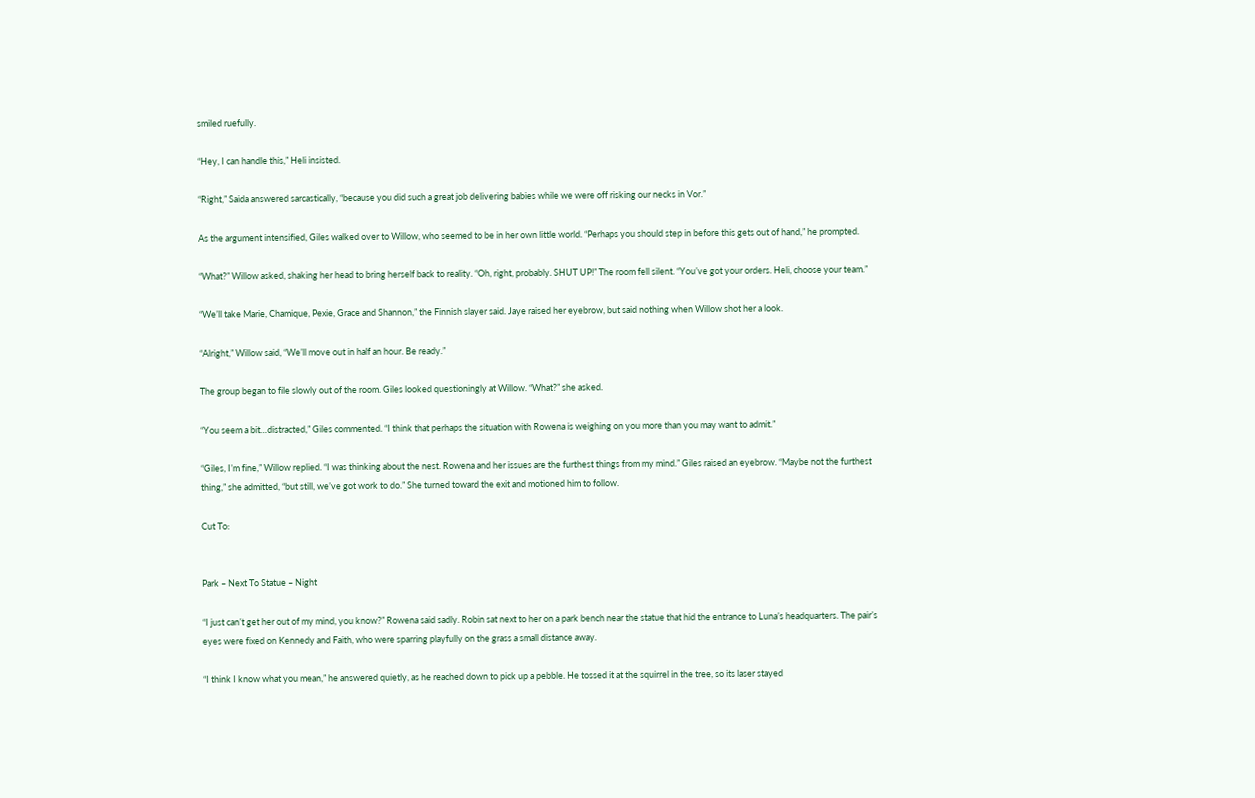smiled ruefully.

“Hey, I can handle this,” Heli insisted.

“Right,” Saida answered sarcastically, “because you did such a great job delivering babies while we were off risking our necks in Vor.”

As the argument intensified, Giles walked over to Willow, who seemed to be in her own little world. “Perhaps you should step in before this gets out of hand,” he prompted.

“What?” Willow asked, shaking her head to bring herself back to reality. “Oh, right, probably. SHUT UP!” The room fell silent. “You’ve got your orders. Heli, choose your team.”

“We’ll take Marie, Chamique, Pexie, Grace and Shannon,” the Finnish slayer said. Jaye raised her eyebrow, but said nothing when Willow shot her a look.

“Alright,” Willow said, “We’ll move out in half an hour. Be ready.”

The group began to file slowly out of the room. Giles looked questioningly at Willow. “What?” she asked.

“You seem a bit…distracted,” Giles commented. “I think that perhaps the situation with Rowena is weighing on you more than you may want to admit.”

“Giles, I’m fine,” Willow replied. “I was thinking about the nest. Rowena and her issues are the furthest things from my mind.” Giles raised an eyebrow. “Maybe not the furthest thing,” she admitted, “but still, we’ve got work to do.” She turned toward the exit and motioned him to follow.

Cut To:


Park – Next To Statue – Night

“I just can’t get her out of my mind, you know?” Rowena said sadly. Robin sat next to her on a park bench near the statue that hid the entrance to Luna’s headquarters. The pair’s eyes were fixed on Kennedy and Faith, who were sparring playfully on the grass a small distance away.

“I think I know what you mean,” he answered quietly, as he reached down to pick up a pebble. He tossed it at the squirrel in the tree, so its laser stayed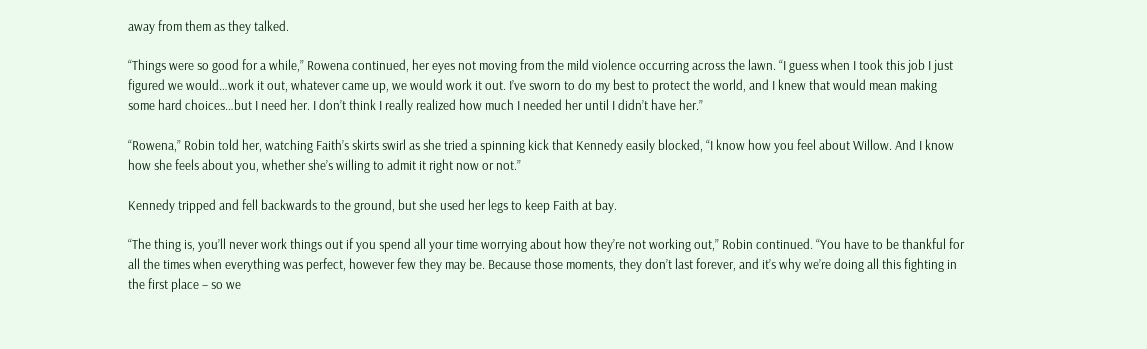away from them as they talked.

“Things were so good for a while,” Rowena continued, her eyes not moving from the mild violence occurring across the lawn. “I guess when I took this job I just figured we would…work it out, whatever came up, we would work it out. I’ve sworn to do my best to protect the world, and I knew that would mean making some hard choices…but I need her. I don’t think I really realized how much I needed her until I didn’t have her.”

“Rowena,” Robin told her, watching Faith’s skirts swirl as she tried a spinning kick that Kennedy easily blocked, “I know how you feel about Willow. And I know how she feels about you, whether she’s willing to admit it right now or not.”

Kennedy tripped and fell backwards to the ground, but she used her legs to keep Faith at bay.

“The thing is, you’ll never work things out if you spend all your time worrying about how they’re not working out,” Robin continued. “You have to be thankful for all the times when everything was perfect, however few they may be. Because those moments, they don’t last forever, and it’s why we’re doing all this fighting in the first place – so we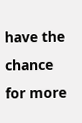have the chance for more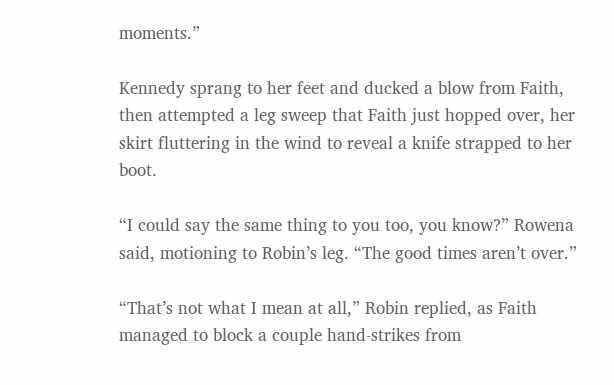moments.”

Kennedy sprang to her feet and ducked a blow from Faith, then attempted a leg sweep that Faith just hopped over, her skirt fluttering in the wind to reveal a knife strapped to her boot.

“I could say the same thing to you too, you know?” Rowena said, motioning to Robin’s leg. “The good times aren’t over.”

“That’s not what I mean at all,” Robin replied, as Faith managed to block a couple hand-strikes from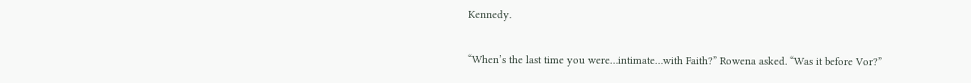Kennedy.

“When’s the last time you were…intimate…with Faith?” Rowena asked. “Was it before Vor?”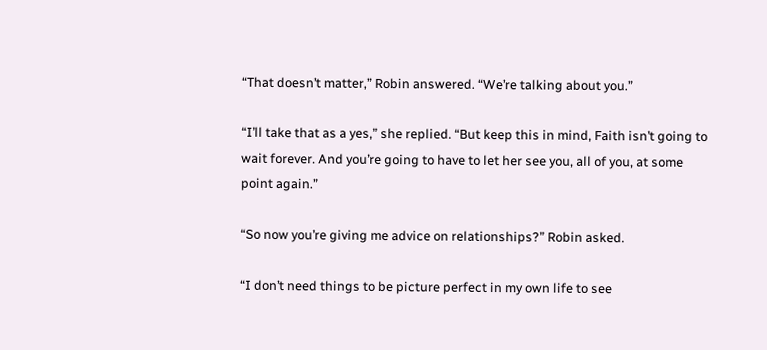“That doesn’t matter,” Robin answered. “We’re talking about you.”

“I’ll take that as a yes,” she replied. “But keep this in mind, Faith isn’t going to wait forever. And you’re going to have to let her see you, all of you, at some point again.”

“So now you’re giving me advice on relationships?” Robin asked.

“I don’t need things to be picture perfect in my own life to see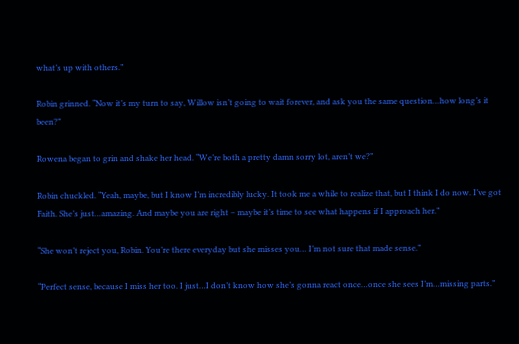what’s up with others.”

Robin grinned. “Now it’s my turn to say, Willow isn’t going to wait forever, and ask you the same question…how long’s it been?”

Rowena began to grin and shake her head. “We’re both a pretty damn sorry lot, aren’t we?”

Robin chuckled. “Yeah, maybe, but I know I’m incredibly lucky. It took me a while to realize that, but I think I do now. I’ve got Faith. She’s just…amazing. And maybe you are right – maybe it’s time to see what happens if I approach her.”

“She won’t reject you, Robin. You’re there everyday but she misses you… I’m not sure that made sense.”

“Perfect sense, because I miss her too. I just…I don’t know how she’s gonna react once…once she sees I’m…missing parts.”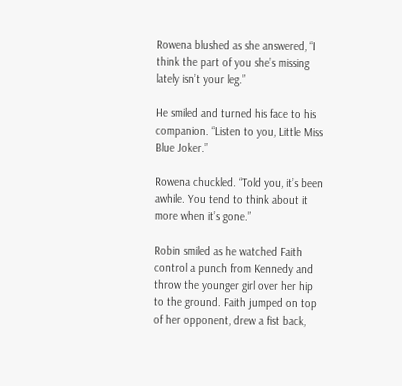Rowena blushed as she answered, “I think the part of you she’s missing lately isn’t your leg.”

He smiled and turned his face to his companion. “Listen to you, Little Miss Blue Joker.”

Rowena chuckled. “Told you, it’s been awhile. You tend to think about it more when it’s gone.”

Robin smiled as he watched Faith control a punch from Kennedy and throw the younger girl over her hip to the ground. Faith jumped on top of her opponent, drew a fist back,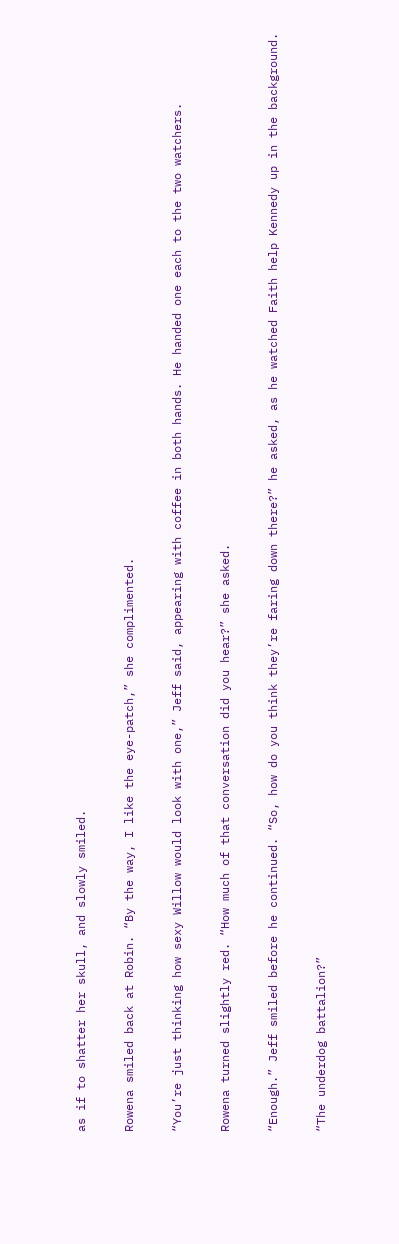as if to shatter her skull, and slowly smiled.

Rowena smiled back at Robin. “By the way, I like the eye-patch,” she complimented.

“You’re just thinking how sexy Willow would look with one,” Jeff said, appearing with coffee in both hands. He handed one each to the two watchers.

Rowena turned slightly red. “How much of that conversation did you hear?” she asked.

“Enough.” Jeff smiled before he continued. “So, how do you think they’re faring down there?” he asked, as he watched Faith help Kennedy up in the background.

“The underdog battalion?”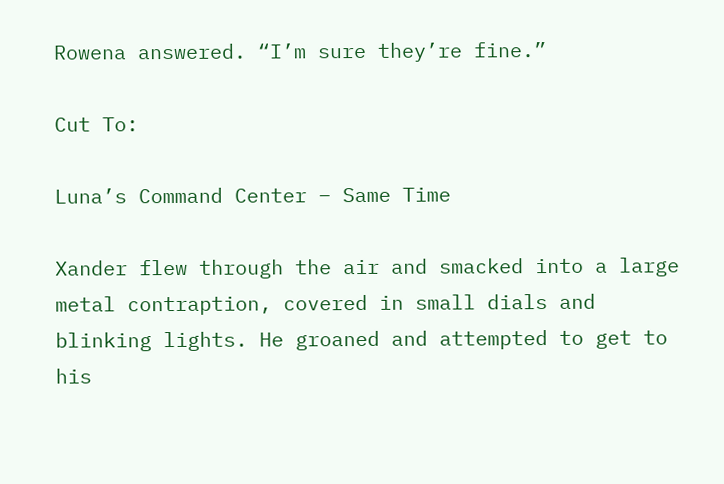Rowena answered. “I’m sure they’re fine.”

Cut To:

Luna’s Command Center – Same Time

Xander flew through the air and smacked into a large metal contraption, covered in small dials and blinking lights. He groaned and attempted to get to his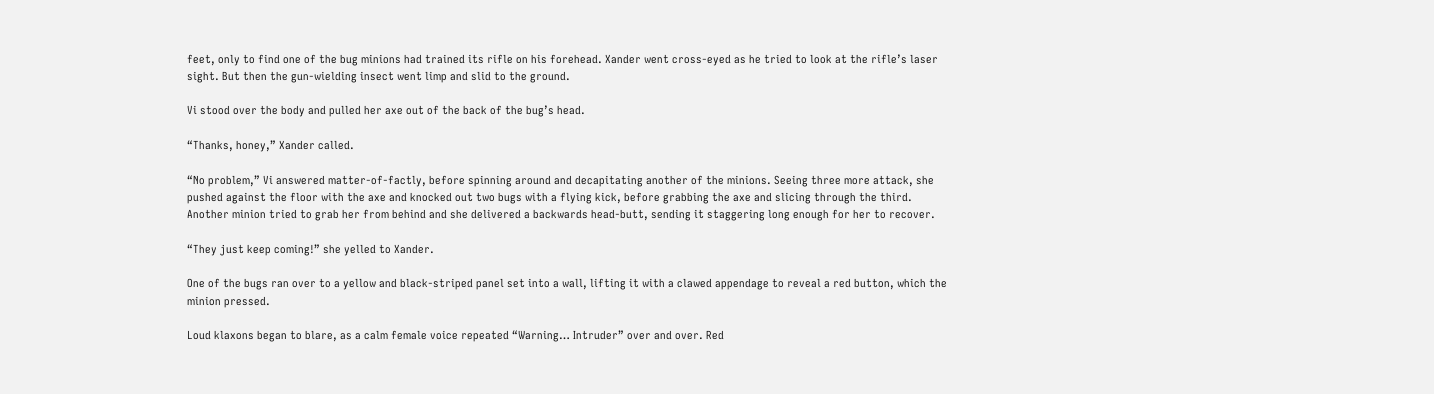feet, only to find one of the bug minions had trained its rifle on his forehead. Xander went cross-eyed as he tried to look at the rifle’s laser sight. But then the gun-wielding insect went limp and slid to the ground.

Vi stood over the body and pulled her axe out of the back of the bug’s head.

“Thanks, honey,” Xander called.

“No problem,” Vi answered matter-of-factly, before spinning around and decapitating another of the minions. Seeing three more attack, she pushed against the floor with the axe and knocked out two bugs with a flying kick, before grabbing the axe and slicing through the third. Another minion tried to grab her from behind and she delivered a backwards head-butt, sending it staggering long enough for her to recover.

“They just keep coming!” she yelled to Xander.

One of the bugs ran over to a yellow and black-striped panel set into a wall, lifting it with a clawed appendage to reveal a red button, which the minion pressed.

Loud klaxons began to blare, as a calm female voice repeated “Warning… Intruder” over and over. Red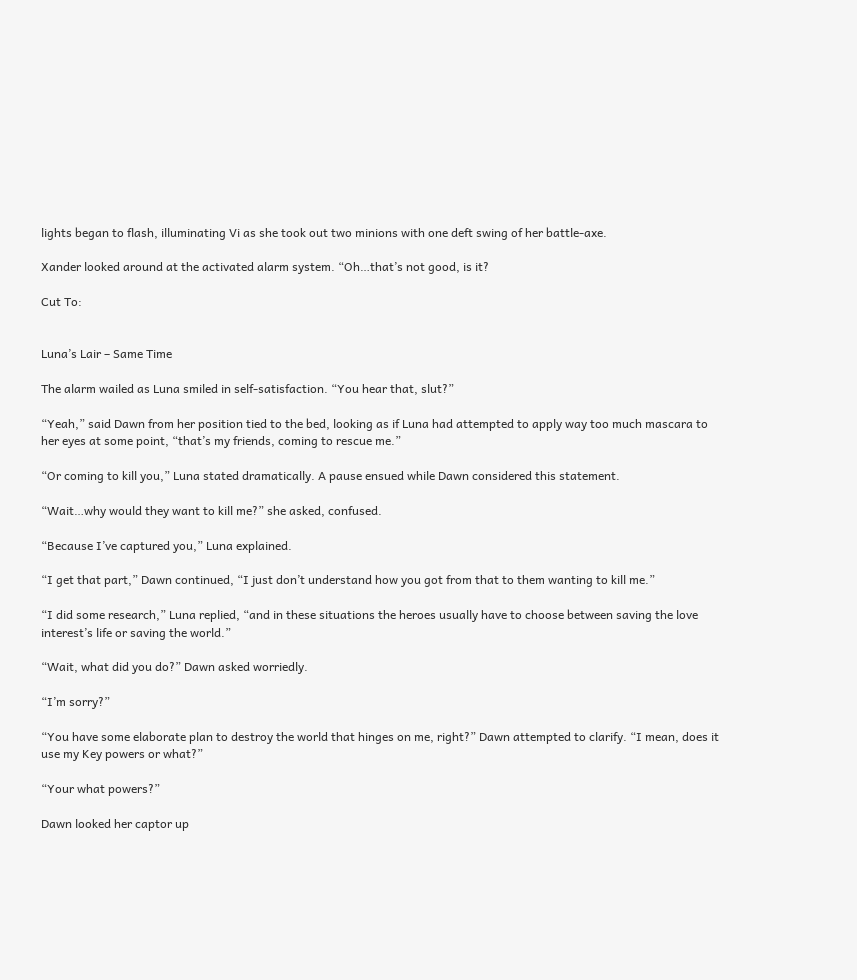lights began to flash, illuminating Vi as she took out two minions with one deft swing of her battle-axe.

Xander looked around at the activated alarm system. “Oh…that’s not good, is it?

Cut To:


Luna’s Lair – Same Time

The alarm wailed as Luna smiled in self-satisfaction. “You hear that, slut?”

“Yeah,” said Dawn from her position tied to the bed, looking as if Luna had attempted to apply way too much mascara to her eyes at some point, “that’s my friends, coming to rescue me.”

“Or coming to kill you,” Luna stated dramatically. A pause ensued while Dawn considered this statement.

“Wait…why would they want to kill me?” she asked, confused.

“Because I’ve captured you,” Luna explained.

“I get that part,” Dawn continued, “I just don’t understand how you got from that to them wanting to kill me.”

“I did some research,” Luna replied, “and in these situations the heroes usually have to choose between saving the love interest’s life or saving the world.”

“Wait, what did you do?” Dawn asked worriedly.

“I’m sorry?”

“You have some elaborate plan to destroy the world that hinges on me, right?” Dawn attempted to clarify. “I mean, does it use my Key powers or what?”

“Your what powers?”

Dawn looked her captor up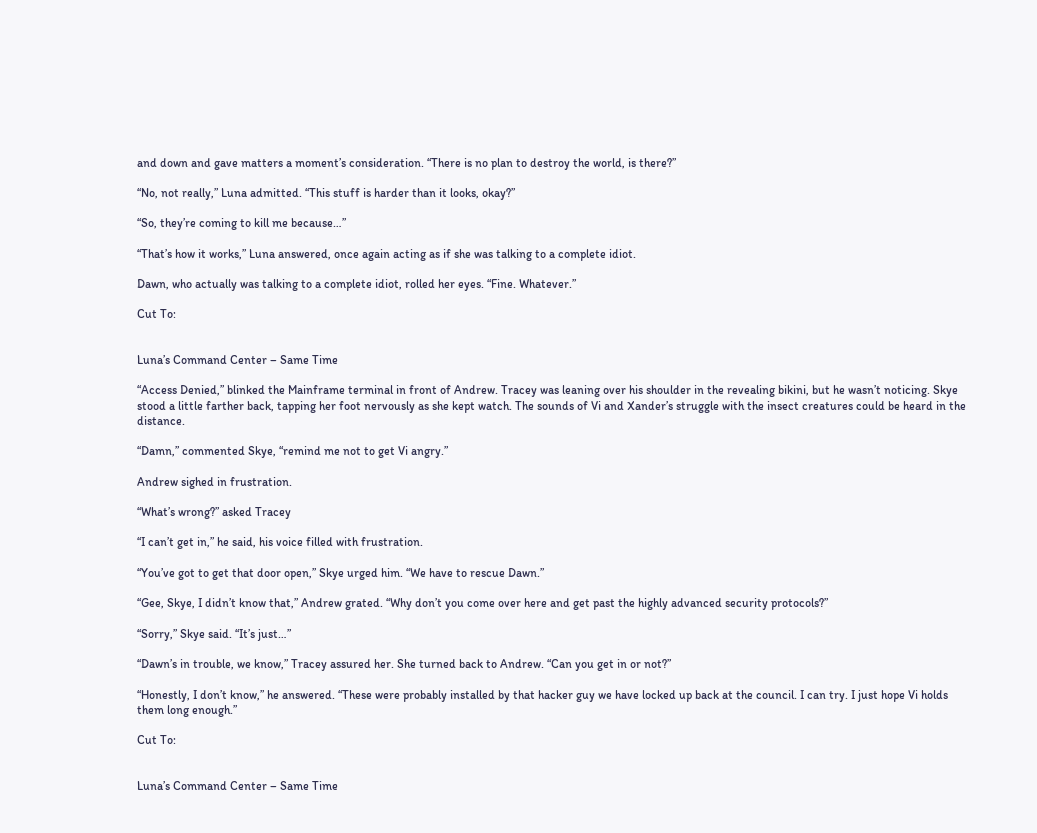and down and gave matters a moment’s consideration. “There is no plan to destroy the world, is there?”

“No, not really,” Luna admitted. “This stuff is harder than it looks, okay?”

“So, they’re coming to kill me because…”

“That’s how it works,” Luna answered, once again acting as if she was talking to a complete idiot.

Dawn, who actually was talking to a complete idiot, rolled her eyes. “Fine. Whatever.”

Cut To:


Luna’s Command Center – Same Time

“Access Denied,” blinked the Mainframe terminal in front of Andrew. Tracey was leaning over his shoulder in the revealing bikini, but he wasn’t noticing. Skye stood a little farther back, tapping her foot nervously as she kept watch. The sounds of Vi and Xander’s struggle with the insect creatures could be heard in the distance.

“Damn,” commented Skye, “remind me not to get Vi angry.”

Andrew sighed in frustration.

“What’s wrong?” asked Tracey

“I can’t get in,” he said, his voice filled with frustration.

“You’ve got to get that door open,” Skye urged him. “We have to rescue Dawn.”

“Gee, Skye, I didn’t know that,” Andrew grated. “Why don’t you come over here and get past the highly advanced security protocols?”

“Sorry,” Skye said. “It’s just…”

“Dawn’s in trouble, we know,” Tracey assured her. She turned back to Andrew. “Can you get in or not?”

“Honestly, I don’t know,” he answered. “These were probably installed by that hacker guy we have locked up back at the council. I can try. I just hope Vi holds them long enough.”

Cut To:


Luna’s Command Center – Same Time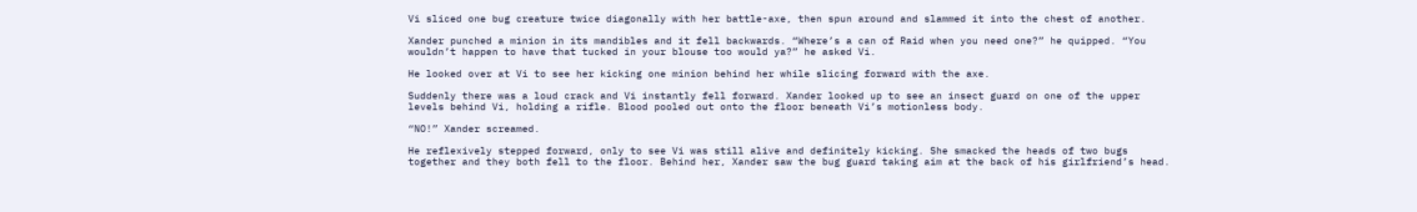Vi sliced one bug creature twice diagonally with her battle-axe, then spun around and slammed it into the chest of another.

Xander punched a minion in its mandibles and it fell backwards. “Where’s a can of Raid when you need one?” he quipped. “You wouldn’t happen to have that tucked in your blouse too would ya?” he asked Vi.

He looked over at Vi to see her kicking one minion behind her while slicing forward with the axe.

Suddenly there was a loud crack and Vi instantly fell forward. Xander looked up to see an insect guard on one of the upper levels behind Vi, holding a rifle. Blood pooled out onto the floor beneath Vi’s motionless body.

“NO!” Xander screamed.

He reflexively stepped forward, only to see Vi was still alive and definitely kicking. She smacked the heads of two bugs together and they both fell to the floor. Behind her, Xander saw the bug guard taking aim at the back of his girlfriend’s head.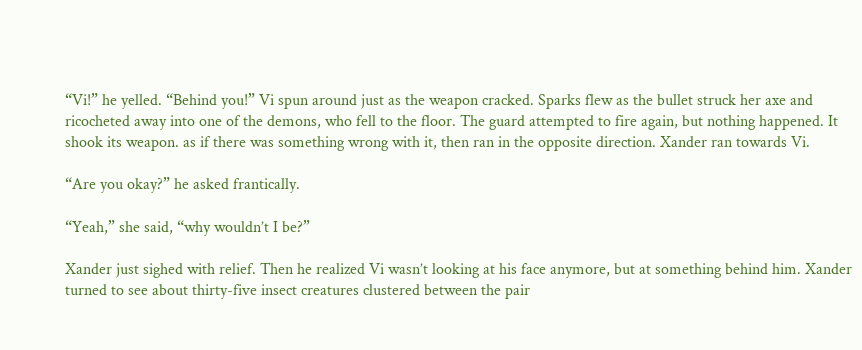“Vi!” he yelled. “Behind you!” Vi spun around just as the weapon cracked. Sparks flew as the bullet struck her axe and ricocheted away into one of the demons, who fell to the floor. The guard attempted to fire again, but nothing happened. It shook its weapon. as if there was something wrong with it, then ran in the opposite direction. Xander ran towards Vi.

“Are you okay?” he asked frantically.

“Yeah,” she said, “why wouldn’t I be?”

Xander just sighed with relief. Then he realized Vi wasn’t looking at his face anymore, but at something behind him. Xander turned to see about thirty-five insect creatures clustered between the pair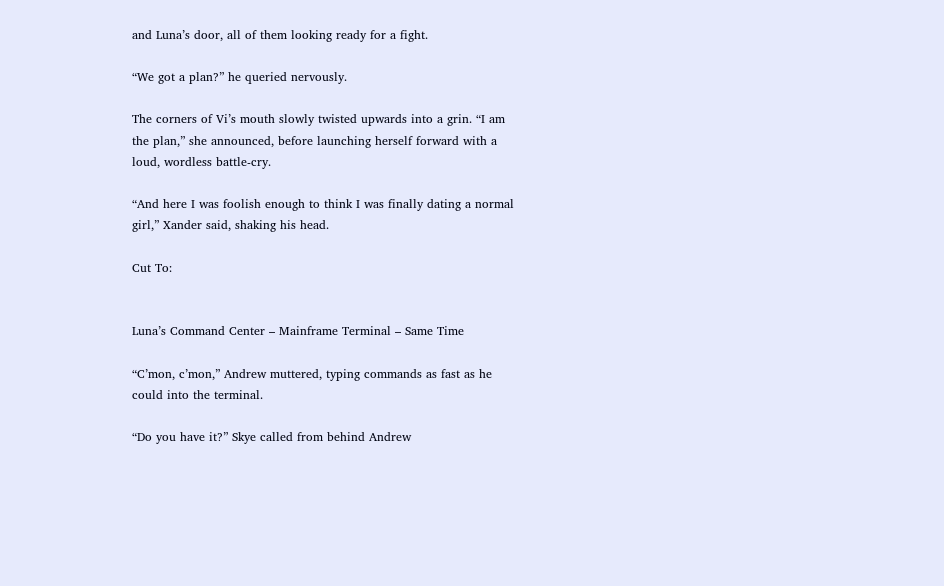and Luna’s door, all of them looking ready for a fight.

“We got a plan?” he queried nervously.

The corners of Vi’s mouth slowly twisted upwards into a grin. “I am the plan,” she announced, before launching herself forward with a loud, wordless battle-cry.

“And here I was foolish enough to think I was finally dating a normal girl,” Xander said, shaking his head.

Cut To:


Luna’s Command Center – Mainframe Terminal – Same Time

“C’mon, c’mon,” Andrew muttered, typing commands as fast as he could into the terminal.

“Do you have it?” Skye called from behind Andrew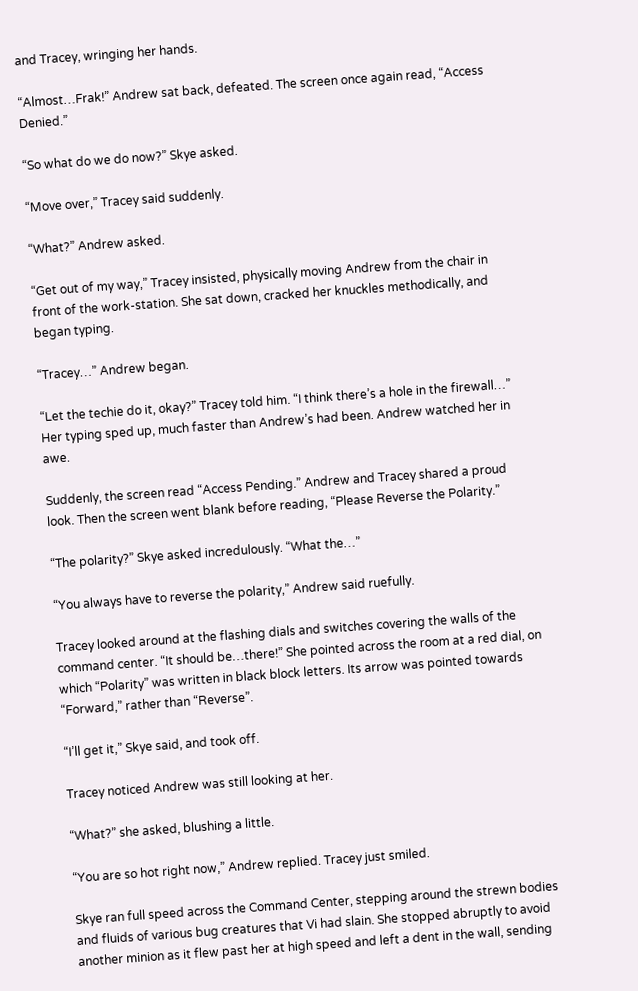and Tracey, wringing her hands.

“Almost…Frak!” Andrew sat back, defeated. The screen once again read, “Access Denied.”

“So what do we do now?” Skye asked.

“Move over,” Tracey said suddenly.

“What?” Andrew asked.

“Get out of my way,” Tracey insisted, physically moving Andrew from the chair in front of the work-station. She sat down, cracked her knuckles methodically, and began typing.

“Tracey…” Andrew began.

“Let the techie do it, okay?” Tracey told him. “I think there’s a hole in the firewall…” Her typing sped up, much faster than Andrew’s had been. Andrew watched her in awe.

Suddenly, the screen read “Access Pending.” Andrew and Tracey shared a proud look. Then the screen went blank before reading, “Please Reverse the Polarity.”

“The polarity?” Skye asked incredulously. “What the…”

“You always have to reverse the polarity,” Andrew said ruefully.

Tracey looked around at the flashing dials and switches covering the walls of the command center. “It should be…there!” She pointed across the room at a red dial, on which “Polarity” was written in black block letters. Its arrow was pointed towards “Forward,” rather than “Reverse”.

“I’ll get it,” Skye said, and took off.

Tracey noticed Andrew was still looking at her.

“What?” she asked, blushing a little.

“You are so hot right now,” Andrew replied. Tracey just smiled.

Skye ran full speed across the Command Center, stepping around the strewn bodies and fluids of various bug creatures that Vi had slain. She stopped abruptly to avoid another minion as it flew past her at high speed and left a dent in the wall, sending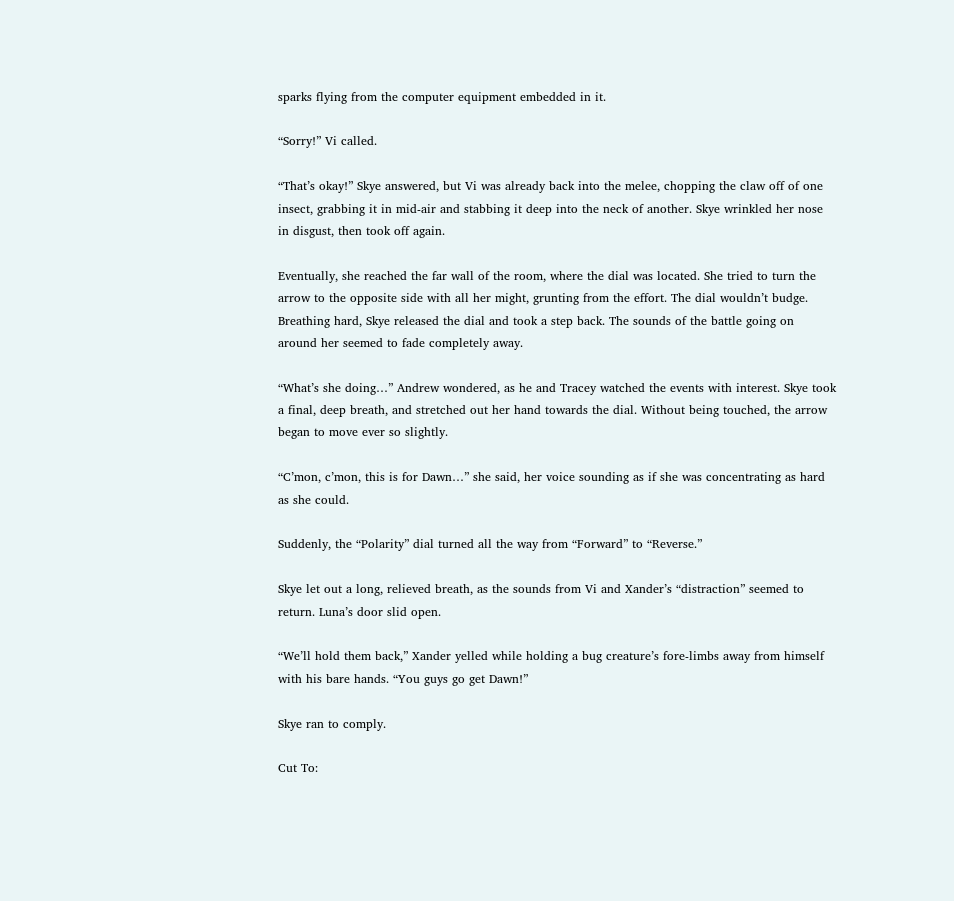sparks flying from the computer equipment embedded in it.

“Sorry!” Vi called.

“That’s okay!” Skye answered, but Vi was already back into the melee, chopping the claw off of one insect, grabbing it in mid-air and stabbing it deep into the neck of another. Skye wrinkled her nose in disgust, then took off again.

Eventually, she reached the far wall of the room, where the dial was located. She tried to turn the arrow to the opposite side with all her might, grunting from the effort. The dial wouldn’t budge. Breathing hard, Skye released the dial and took a step back. The sounds of the battle going on around her seemed to fade completely away.

“What’s she doing…” Andrew wondered, as he and Tracey watched the events with interest. Skye took a final, deep breath, and stretched out her hand towards the dial. Without being touched, the arrow began to move ever so slightly.

“C’mon, c’mon, this is for Dawn…” she said, her voice sounding as if she was concentrating as hard as she could.

Suddenly, the “Polarity” dial turned all the way from “Forward” to “Reverse.”

Skye let out a long, relieved breath, as the sounds from Vi and Xander’s “distraction” seemed to return. Luna’s door slid open.

“We’ll hold them back,” Xander yelled while holding a bug creature’s fore-limbs away from himself with his bare hands. “You guys go get Dawn!”

Skye ran to comply.

Cut To: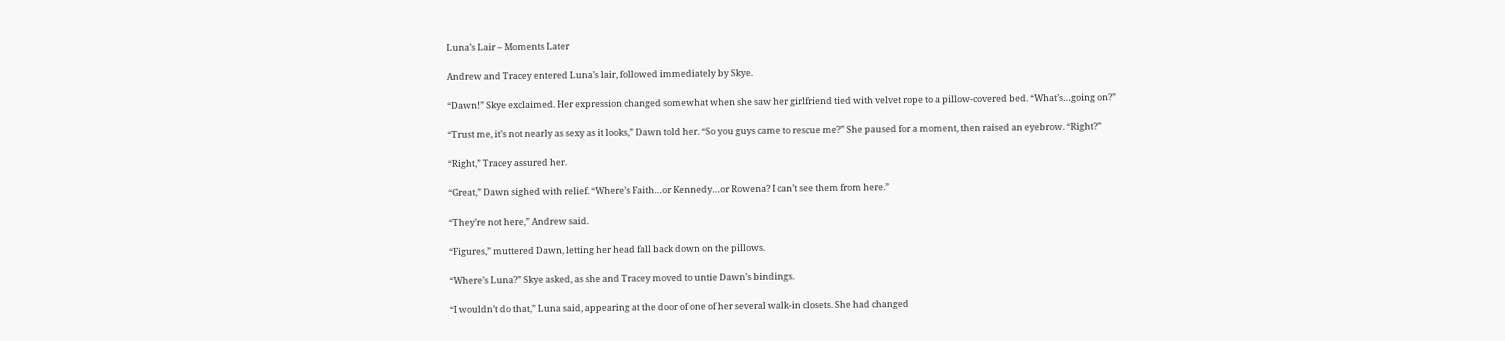Luna’s Lair – Moments Later

Andrew and Tracey entered Luna’s lair, followed immediately by Skye.

“Dawn!” Skye exclaimed. Her expression changed somewhat when she saw her girlfriend tied with velvet rope to a pillow-covered bed. “What’s…going on?”

“Trust me, it’s not nearly as sexy as it looks,” Dawn told her. “So you guys came to rescue me?” She paused for a moment, then raised an eyebrow. “Right?”

“Right,” Tracey assured her.

“Great,” Dawn sighed with relief. “Where’s Faith…or Kennedy…or Rowena? I can’t see them from here.”

“They’re not here,” Andrew said.

“Figures,” muttered Dawn, letting her head fall back down on the pillows.

“Where’s Luna?” Skye asked, as she and Tracey moved to untie Dawn’s bindings.

“I wouldn’t do that,” Luna said, appearing at the door of one of her several walk-in closets. She had changed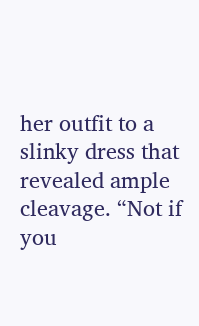her outfit to a slinky dress that revealed ample cleavage. “Not if you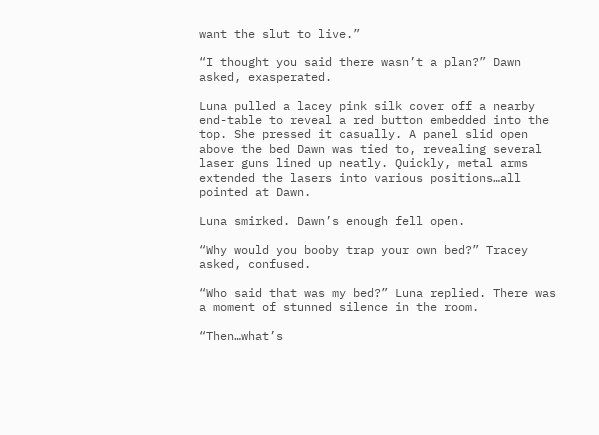want the slut to live.”

“I thought you said there wasn’t a plan?” Dawn asked, exasperated.

Luna pulled a lacey pink silk cover off a nearby end-table to reveal a red button embedded into the top. She pressed it casually. A panel slid open above the bed Dawn was tied to, revealing several laser guns lined up neatly. Quickly, metal arms extended the lasers into various positions…all pointed at Dawn.

Luna smirked. Dawn’s enough fell open.

“Why would you booby trap your own bed?” Tracey asked, confused.

“Who said that was my bed?” Luna replied. There was a moment of stunned silence in the room.

“Then…what’s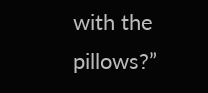with the pillows?”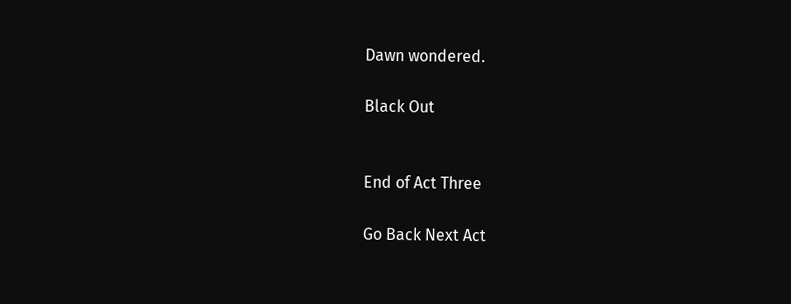Dawn wondered.

Black Out


End of Act Three

Go Back Next Act